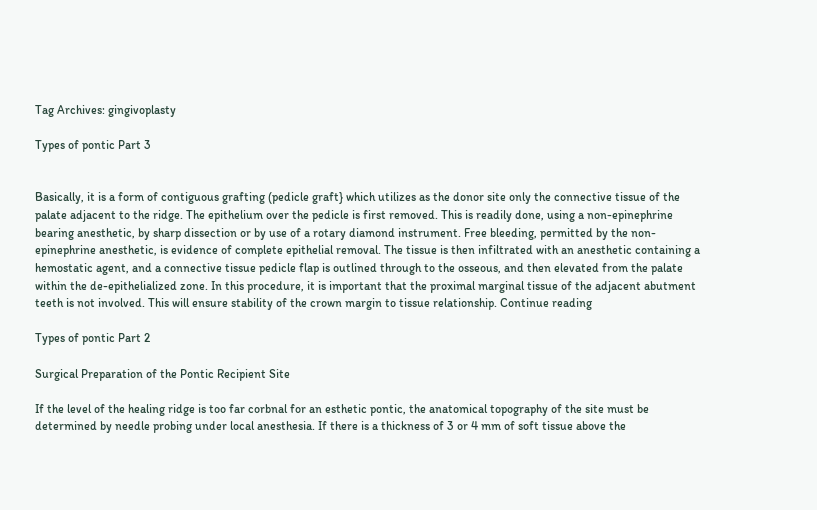Tag Archives: gingivoplasty

Types of pontic Part 3


Basically, it is a form of contiguous grafting (pedicle graft} which utilizes as the donor site only the connective tissue of the palate adjacent to the ridge. The epithelium over the pedicle is first removed. This is readily done, using a non-epinephrine bearing anesthetic, by sharp dissection or by use of a rotary diamond instrument. Free bleeding, permitted by the non-epinephrine anesthetic, is evidence of complete epithelial removal. The tissue is then infiltrated with an anesthetic containing a hemostatic agent, and a connective tissue pedicle flap is outlined through to the osseous, and then elevated from the palate within the de-epithelialized zone. In this procedure, it is important that the proximal marginal tissue of the adjacent abutment teeth is not involved. This will ensure stability of the crown margin to tissue relationship. Continue reading

Types of pontic Part 2

Surgical Preparation of the Pontic Recipient Site

If the level of the healing ridge is too far corbnal for an esthetic pontic, the anatomical topography of the site must be determined by needle probing under local anesthesia. If there is a thickness of 3 or 4 mm of soft tissue above the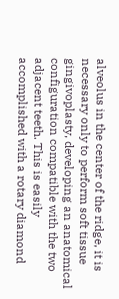alveolus in the center of the ridge, it is necessary only to perform soft tissue gingivoplasty, developing an anatomical configuration compatible with the two adjacent teeth. This is easily accomplished with a rotary diamond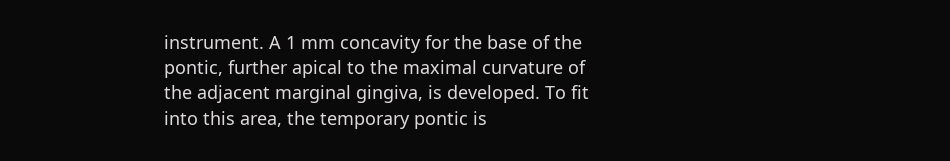instrument. A 1 mm concavity for the base of the pontic, further apical to the maximal curvature of the adjacent marginal gingiva, is developed. To fit into this area, the temporary pontic is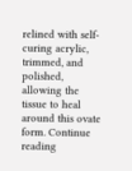relined with self-curing acrylic, trimmed, and polished, allowing the tissue to heal around this ovate form. Continue reading